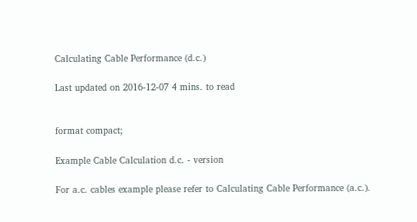Calculating Cable Performance (d.c.)

Last updated on 2016-12-07 4 mins. to read


format compact;

Example Cable Calculation d.c. - version

For a.c. cables example please refer to Calculating Cable Performance (a.c.).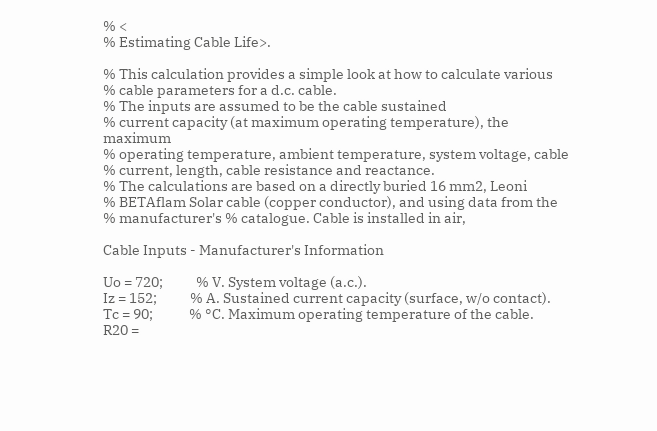% <
% Estimating Cable Life>.

% This calculation provides a simple look at how to calculate various
% cable parameters for a d.c. cable.
% The inputs are assumed to be the cable sustained
% current capacity (at maximum operating temperature), the maximum
% operating temperature, ambient temperature, system voltage, cable
% current, length, cable resistance and reactance.
% The calculations are based on a directly buried 16 mm2, Leoni
% BETAflam Solar cable (copper conductor), and using data from the
% manufacturer's % catalogue. Cable is installed in air,

Cable Inputs - Manufacturer's Information

Uo = 720;           % V. System voltage (a.c.).
Iz = 152;           % A. Sustained current capacity (surface, w/o contact).
Tc = 90;            % °C. Maximum operating temperature of the cable.
R20 =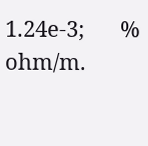1.24e-3;      % ohm/m.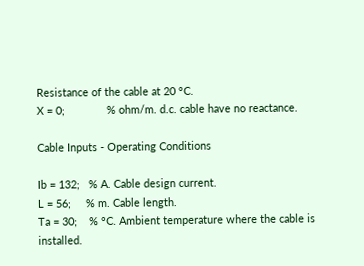Resistance of the cable at 20 °C.
X = 0;              % ohm/m. d.c. cable have no reactance.

Cable Inputs - Operating Conditions

Ib = 132;   % A. Cable design current.
L = 56;     % m. Cable length.
Ta = 30;    % °C. Ambient temperature where the cable is installed.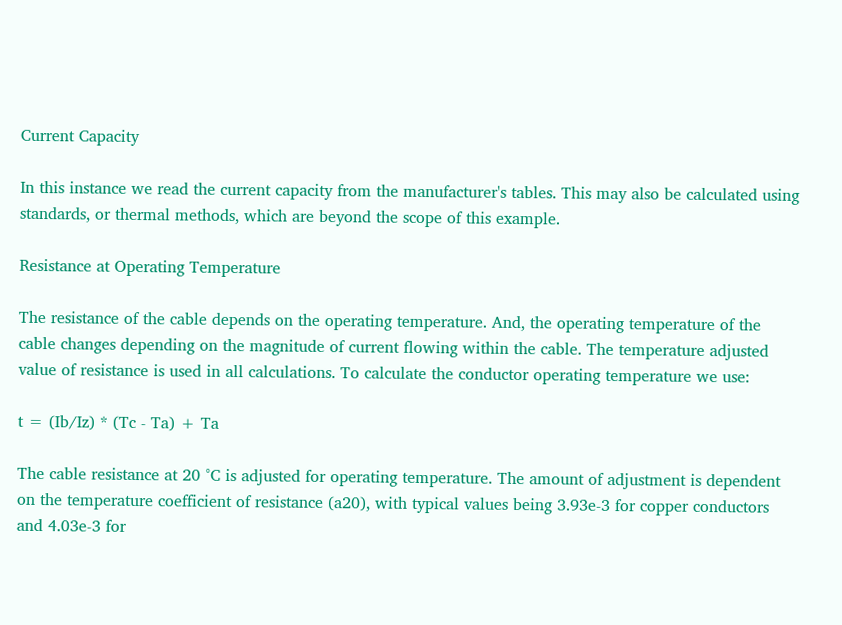Current Capacity

In this instance we read the current capacity from the manufacturer's tables. This may also be calculated using standards, or thermal methods, which are beyond the scope of this example.

Resistance at Operating Temperature

The resistance of the cable depends on the operating temperature. And, the operating temperature of the cable changes depending on the magnitude of current flowing within the cable. The temperature adjusted value of resistance is used in all calculations. To calculate the conductor operating temperature we use:

t = (Ib/Iz) * (Tc - Ta) + Ta

The cable resistance at 20 °C is adjusted for operating temperature. The amount of adjustment is dependent on the temperature coefficient of resistance (a20), with typical values being 3.93e-3 for copper conductors and 4.03e-3 for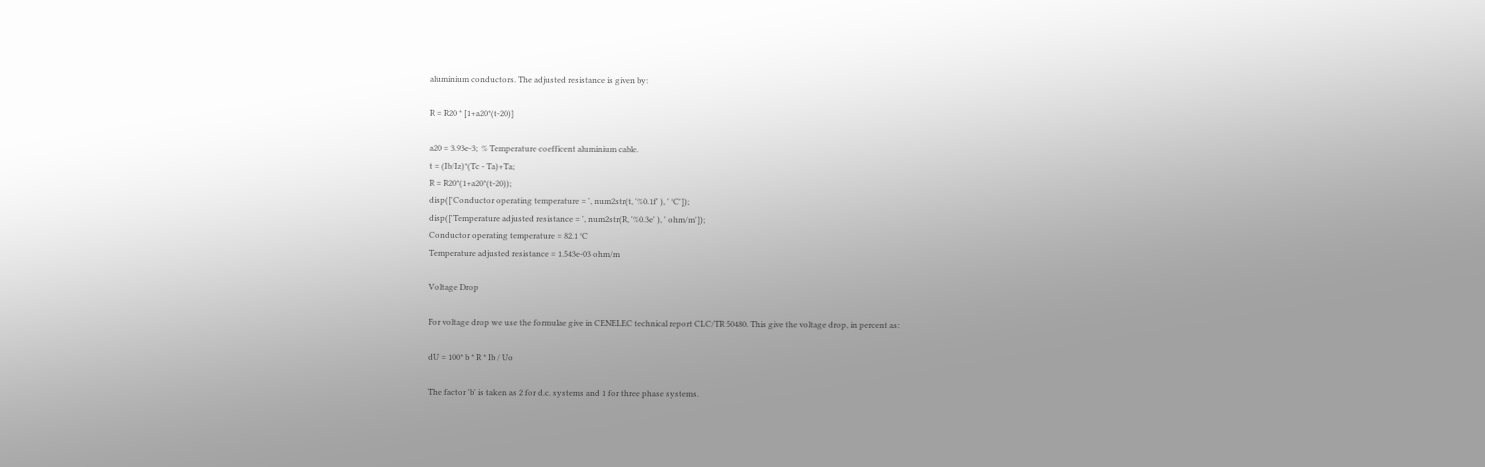aluminium conductors. The adjusted resistance is given by:

R = R20 * [1+a20*(t-20)]

a20 = 3.93e-3;  % Temperature coefficent aluminium cable.
t = (Ib/Iz)*(Tc - Ta)+Ta;
R = R20*(1+a20*(t-20));
disp(['Conductor operating temperature = ', num2str(t, '%0.1f' ), ' °C']);
disp(['Temperature adjusted resistance = ', num2str(R, '%0.3e' ), ' ohm/m']);
Conductor operating temperature = 82.1 °C
Temperature adjusted resistance = 1.543e-03 ohm/m

Voltage Drop

For voltage drop we use the formulae give in CENELEC technical report CLC/TR 50480. This give the voltage drop, in percent as:

dU = 100* b * R * Ib / Uo

The factor 'b' is taken as 2 for d.c. systems and 1 for three phase systems.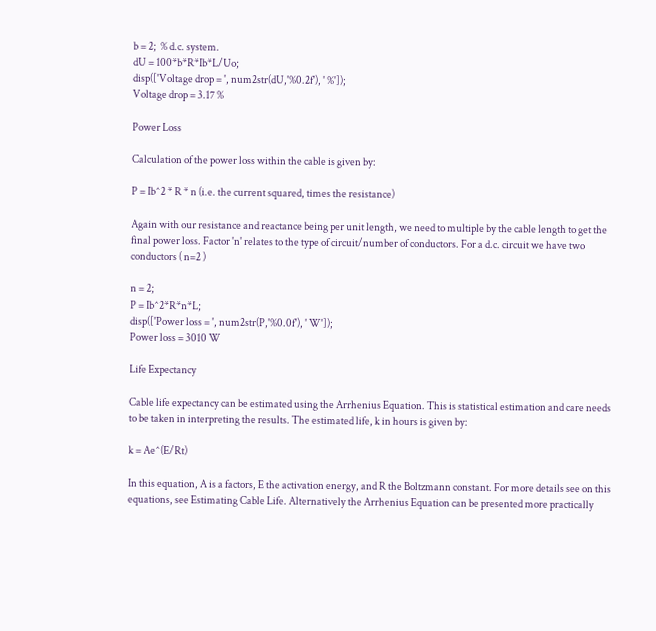b = 2;  % d.c. system.
dU = 100*b*R*Ib*L/Uo;
disp(['Voltage drop = ', num2str(dU,'%0.2f'), ' %']);
Voltage drop = 3.17 %

Power Loss

Calculation of the power loss within the cable is given by:

P = Ib^2 * R * n (i.e. the current squared, times the resistance)

Again with our resistance and reactance being per unit length, we need to multiple by the cable length to get the final power loss. Factor 'n' relates to the type of circuit/number of conductors. For a d.c. circuit we have two conductors ( n=2 )

n = 2;
P = Ib^2*R*n*L;
disp(['Power loss = ', num2str(P,'%0.0f'), ' W']);
Power loss = 3010 W

Life Expectancy

Cable life expectancy can be estimated using the Arrhenius Equation. This is statistical estimation and care needs to be taken in interpreting the results. The estimated life, k in hours is given by:

k = Ae^(E/Rt)

In this equation, A is a factors, E the activation energy, and R the Boltzmann constant. For more details see on this equations, see Estimating Cable Life. Alternatively the Arrhenius Equation can be presented more practically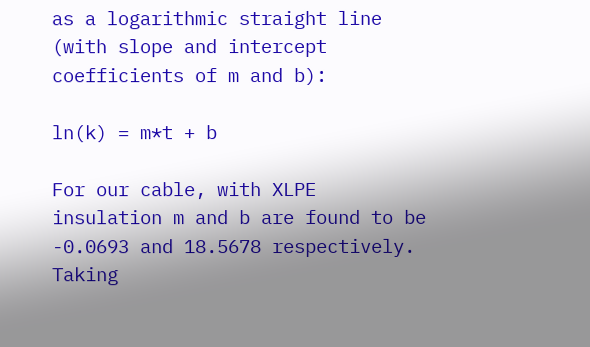as a logarithmic straight line (with slope and intercept coefficients of m and b):

ln(k) = m*t + b

For our cable, with XLPE insulation m and b are found to be -0.0693 and 18.5678 respectively. Taking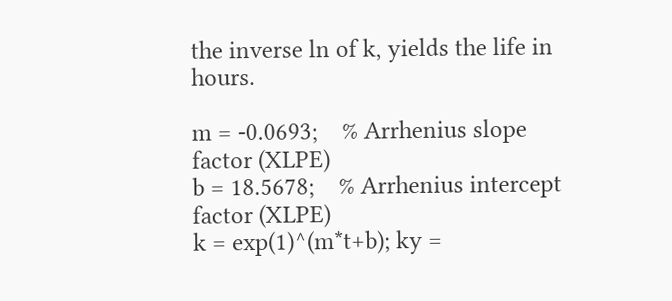the inverse ln of k, yields the life in hours.

m = -0.0693;    % Arrhenius slope factor (XLPE)
b = 18.5678;    % Arrhenius intercept factor (XLPE)
k = exp(1)^(m*t+b); ky =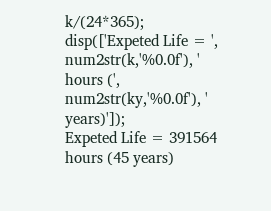k/(24*365);
disp(['Expeted Life = ', num2str(k,'%0.0f'), ' hours (', num2str(ky,'%0.0f'), ' years)']);
Expeted Life = 391564 hours (45 years)